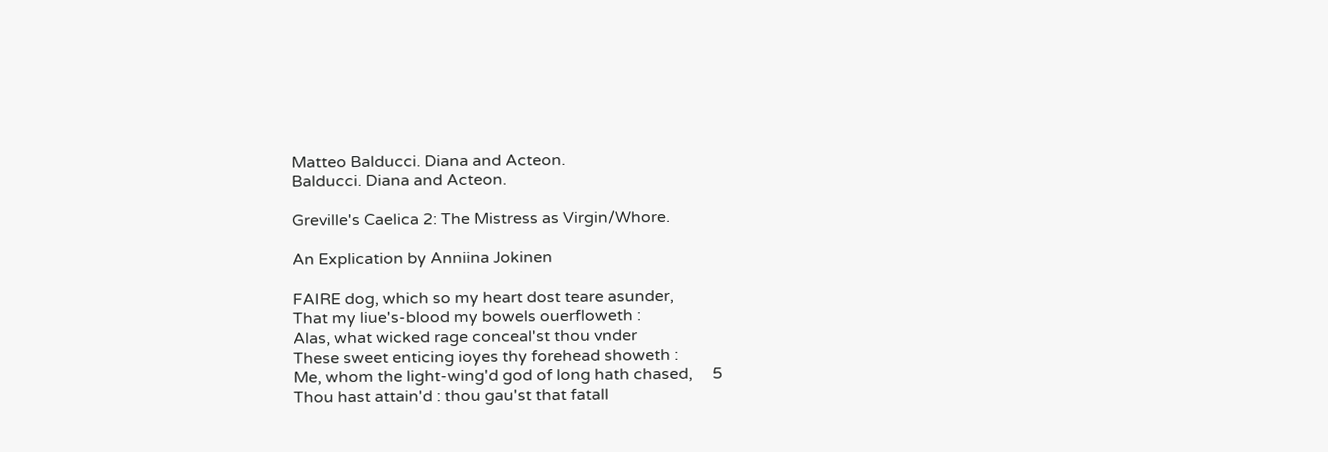Matteo Balducci. Diana and Acteon.
Balducci. Diana and Acteon.

Greville's Caelica 2: The Mistress as Virgin/Whore.

An Explication by Anniina Jokinen

FAIRE dog, which so my heart dost teare asunder,
That my liue's-blood my bowels ouerfloweth :
Alas, what wicked rage conceal'st thou vnder
These sweet enticing ioyes thy forehead showeth :
Me, whom the light-wing'd god of long hath chased,     5
Thou hast attain'd : thou gau'st that fatall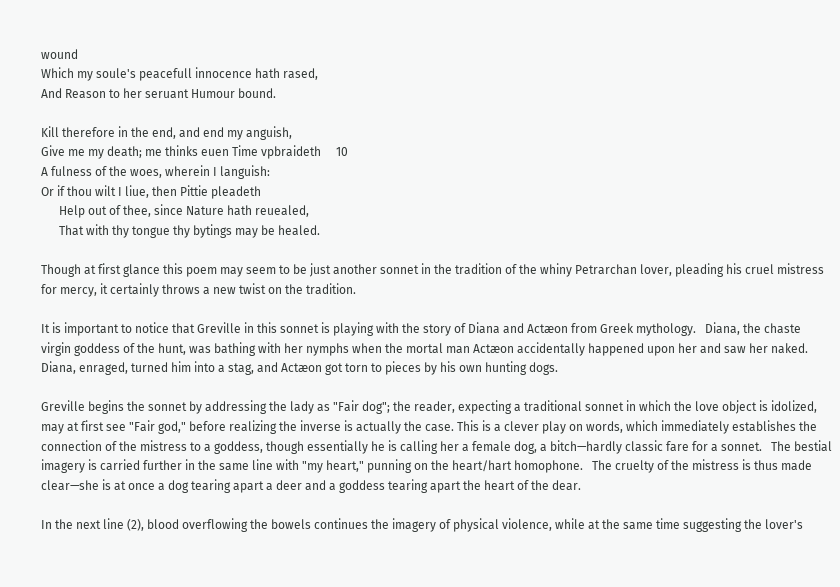wound
Which my soule's peacefull innocence hath rased,
And Reason to her seruant Humour bound.

Kill therefore in the end, and end my anguish,
Give me my death; me thinks euen Time vpbraideth     10
A fulness of the woes, wherein I languish:
Or if thou wilt I liue, then Pittie pleadeth
      Help out of thee, since Nature hath reuealed,
      That with thy tongue thy bytings may be healed.

Though at first glance this poem may seem to be just another sonnet in the tradition of the whiny Petrarchan lover, pleading his cruel mistress for mercy, it certainly throws a new twist on the tradition.

It is important to notice that Greville in this sonnet is playing with the story of Diana and Actæon from Greek mythology.   Diana, the chaste virgin goddess of the hunt, was bathing with her nymphs when the mortal man Actæon accidentally happened upon her and saw her naked.   Diana, enraged, turned him into a stag, and Actæon got torn to pieces by his own hunting dogs.

Greville begins the sonnet by addressing the lady as "Fair dog"; the reader, expecting a traditional sonnet in which the love object is idolized, may at first see "Fair god," before realizing the inverse is actually the case. This is a clever play on words, which immediately establishes the connection of the mistress to a goddess, though essentially he is calling her a female dog, a bitch—hardly classic fare for a sonnet.   The bestial imagery is carried further in the same line with "my heart," punning on the heart/hart homophone.   The cruelty of the mistress is thus made clear—she is at once a dog tearing apart a deer and a goddess tearing apart the heart of the dear.

In the next line (2), blood overflowing the bowels continues the imagery of physical violence, while at the same time suggesting the lover's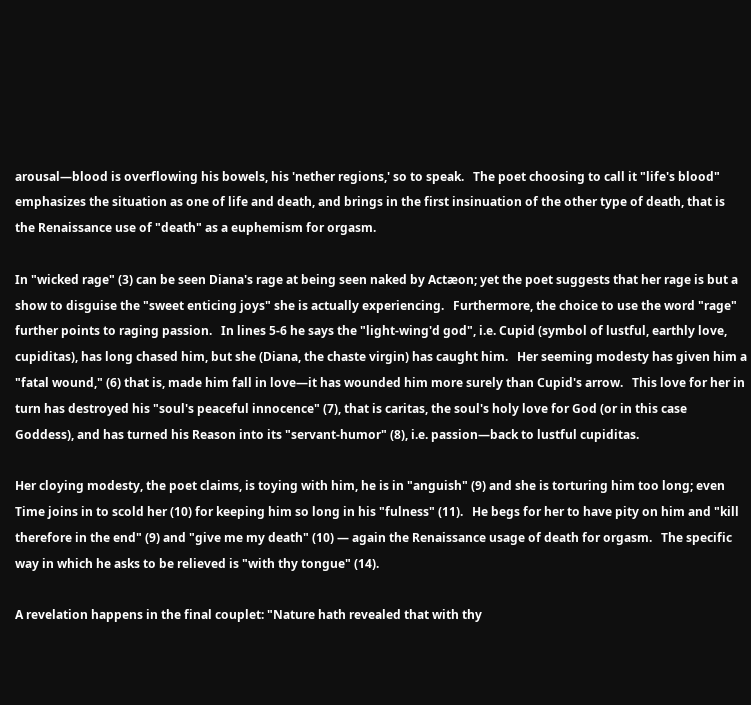arousal—blood is overflowing his bowels, his 'nether regions,' so to speak.   The poet choosing to call it "life's blood" emphasizes the situation as one of life and death, and brings in the first insinuation of the other type of death, that is the Renaissance use of "death" as a euphemism for orgasm.

In "wicked rage" (3) can be seen Diana's rage at being seen naked by Actæon; yet the poet suggests that her rage is but a show to disguise the "sweet enticing joys" she is actually experiencing.   Furthermore, the choice to use the word "rage" further points to raging passion.   In lines 5-6 he says the "light-wing'd god", i.e. Cupid (symbol of lustful, earthly love, cupiditas), has long chased him, but she (Diana, the chaste virgin) has caught him.   Her seeming modesty has given him a "fatal wound," (6) that is, made him fall in love—it has wounded him more surely than Cupid's arrow.   This love for her in turn has destroyed his "soul's peaceful innocence" (7), that is caritas, the soul's holy love for God (or in this case Goddess), and has turned his Reason into its "servant-humor" (8), i.e. passion—back to lustful cupiditas.

Her cloying modesty, the poet claims, is toying with him, he is in "anguish" (9) and she is torturing him too long; even Time joins in to scold her (10) for keeping him so long in his "fulness" (11).   He begs for her to have pity on him and "kill therefore in the end" (9) and "give me my death" (10) — again the Renaissance usage of death for orgasm.   The specific way in which he asks to be relieved is "with thy tongue" (14).

A revelation happens in the final couplet: "Nature hath revealed that with thy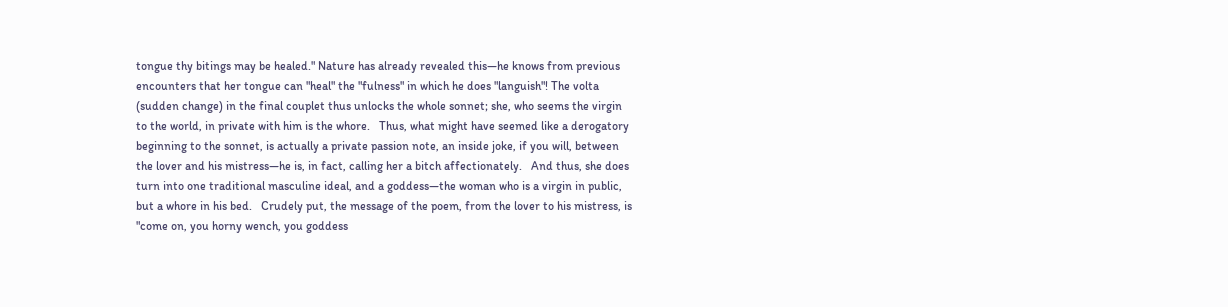tongue thy bitings may be healed." Nature has already revealed this—he knows from previous encounters that her tongue can "heal" the "fulness" in which he does "languish"! The volta (sudden change) in the final couplet thus unlocks the whole sonnet; she, who seems the virgin to the world, in private with him is the whore.   Thus, what might have seemed like a derogatory beginning to the sonnet, is actually a private passion note, an inside joke, if you will, between the lover and his mistress—he is, in fact, calling her a bitch affectionately.   And thus, she does turn into one traditional masculine ideal, and a goddess—the woman who is a virgin in public, but a whore in his bed.   Crudely put, the message of the poem, from the lover to his mistress, is "come on, you horny wench, you goddess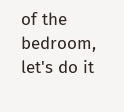of the bedroom, let's do it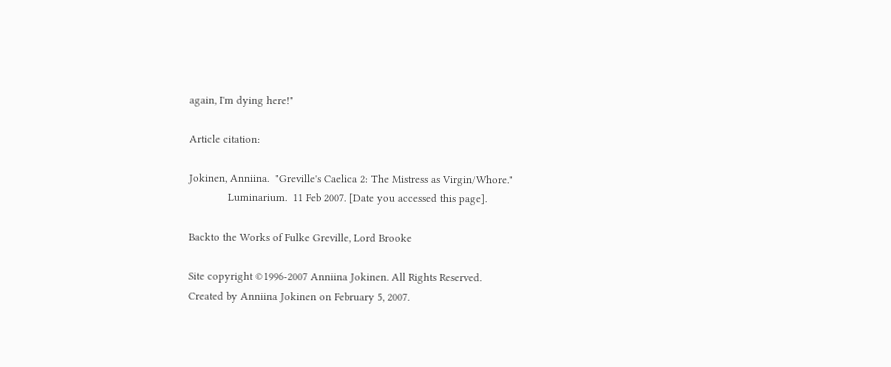again, I'm dying here!"

Article citation:

Jokinen, Anniina.  "Greville's Caelica 2: The Mistress as Virgin/Whore."
             Luminarium.  11 Feb 2007. [Date you accessed this page].

Backto the Works of Fulke Greville, Lord Brooke

Site copyright ©1996-2007 Anniina Jokinen. All Rights Reserved.
Created by Anniina Jokinen on February 5, 2007.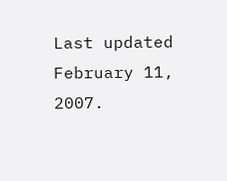Last updated February 11, 2007.